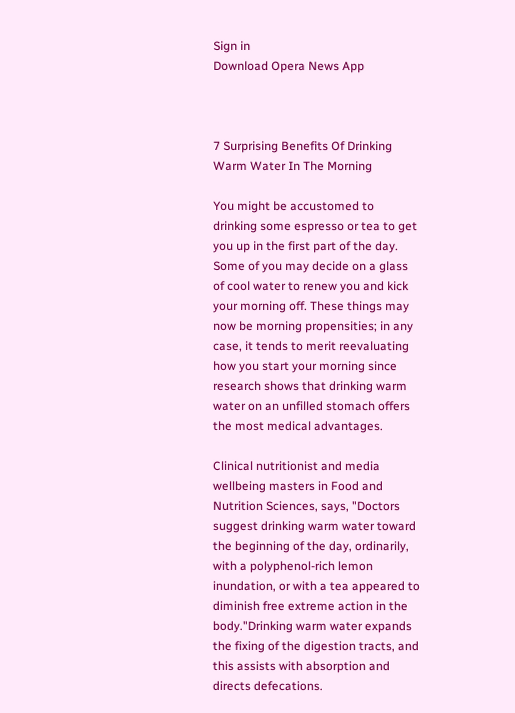Sign in
Download Opera News App



7 Surprising Benefits Of Drinking Warm Water In The Morning

You might be accustomed to drinking some espresso or tea to get you up in the first part of the day. Some of you may decide on a glass of cool water to renew you and kick your morning off. These things may now be morning propensities; in any case, it tends to merit reevaluating how you start your morning since research shows that drinking warm water on an unfilled stomach offers the most medical advantages.

Clinical nutritionist and media wellbeing masters in Food and Nutrition Sciences, says, "Doctors suggest drinking warm water toward the beginning of the day, ordinarily, with a polyphenol-rich lemon inundation, or with a tea appeared to diminish free extreme action in the body."Drinking warm water expands the fixing of the digestion tracts, and this assists with absorption and directs defecations.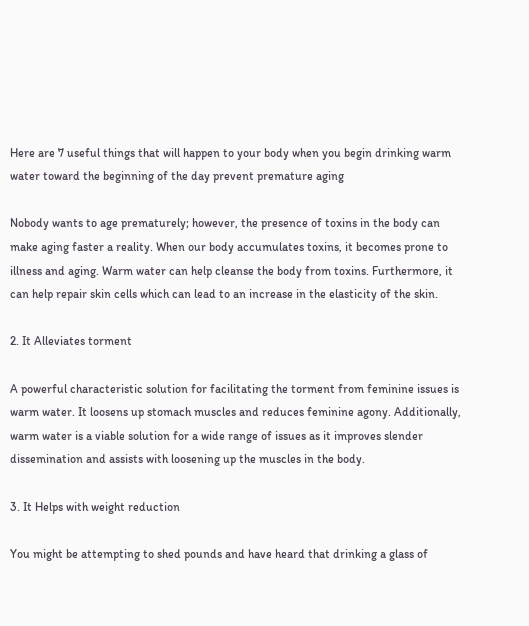Here are 7 useful things that will happen to your body when you begin drinking warm water toward the beginning of the day prevent premature aging

Nobody wants to age prematurely; however, the presence of toxins in the body can make aging faster a reality. When our body accumulates toxins, it becomes prone to illness and aging. Warm water can help cleanse the body from toxins. Furthermore, it can help repair skin cells which can lead to an increase in the elasticity of the skin.

2. It Alleviates torment

A powerful characteristic solution for facilitating the torment from feminine issues is warm water. It loosens up stomach muscles and reduces feminine agony. Additionally, warm water is a viable solution for a wide range of issues as it improves slender dissemination and assists with loosening up the muscles in the body.

3. It Helps with weight reduction

You might be attempting to shed pounds and have heard that drinking a glass of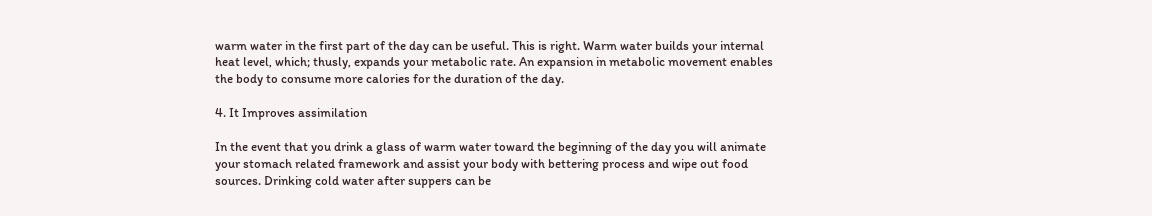warm water in the first part of the day can be useful. This is right. Warm water builds your internal heat level, which; thusly, expands your metabolic rate. An expansion in metabolic movement enables the body to consume more calories for the duration of the day.

4. It Improves assimilation

In the event that you drink a glass of warm water toward the beginning of the day you will animate your stomach related framework and assist your body with bettering process and wipe out food sources. Drinking cold water after suppers can be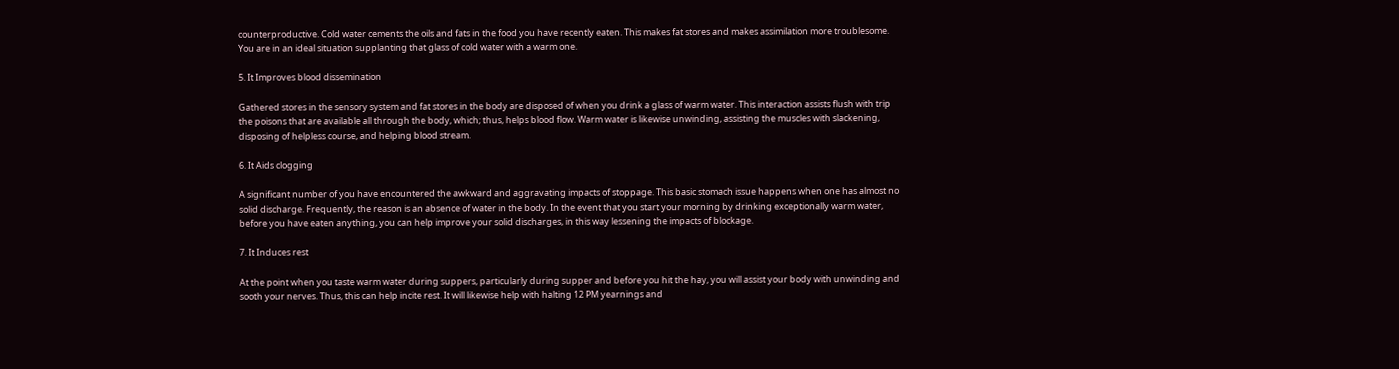counterproductive. Cold water cements the oils and fats in the food you have recently eaten. This makes fat stores and makes assimilation more troublesome. You are in an ideal situation supplanting that glass of cold water with a warm one.

5. It Improves blood dissemination

Gathered stores in the sensory system and fat stores in the body are disposed of when you drink a glass of warm water. This interaction assists flush with trip the poisons that are available all through the body, which; thus, helps blood flow. Warm water is likewise unwinding, assisting the muscles with slackening, disposing of helpless course, and helping blood stream.

6. It Aids clogging

A significant number of you have encountered the awkward and aggravating impacts of stoppage. This basic stomach issue happens when one has almost no solid discharge. Frequently, the reason is an absence of water in the body. In the event that you start your morning by drinking exceptionally warm water, before you have eaten anything, you can help improve your solid discharges, in this way lessening the impacts of blockage.

7. It Induces rest

At the point when you taste warm water during suppers, particularly during supper and before you hit the hay, you will assist your body with unwinding and sooth your nerves. Thus, this can help incite rest. It will likewise help with halting 12 PM yearnings and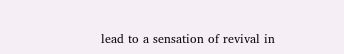lead to a sensation of revival in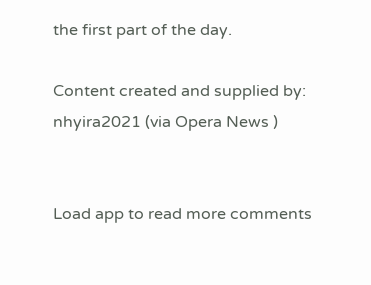the first part of the day.

Content created and supplied by: nhyira2021 (via Opera News )


Load app to read more comments